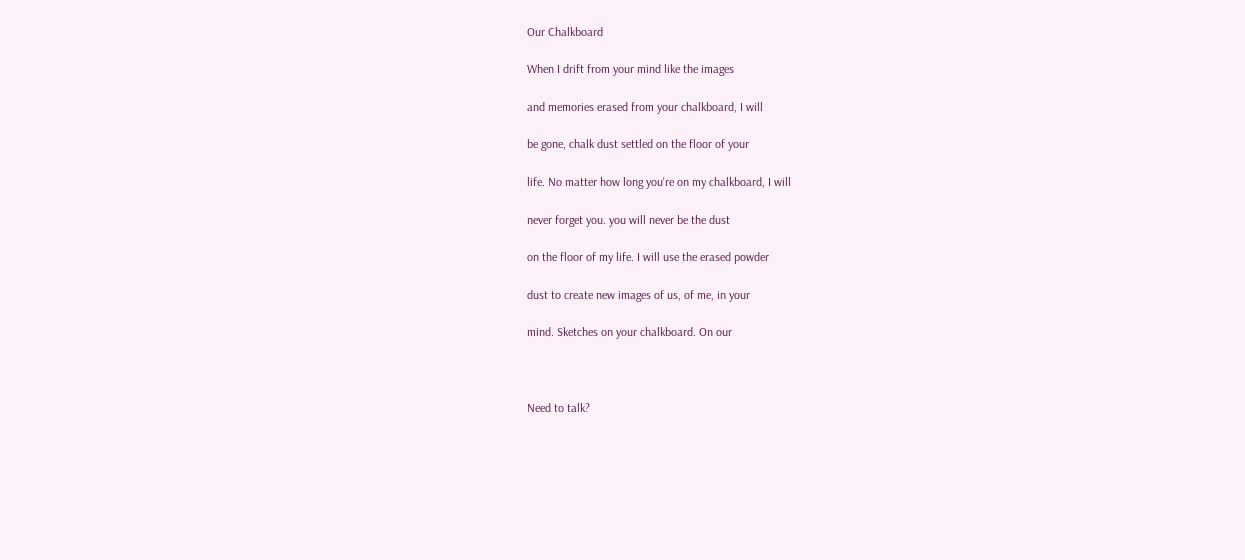Our Chalkboard

When I drift from your mind like the images

and memories erased from your chalkboard, I will

be gone, chalk dust settled on the floor of your

life. No matter how long you're on my chalkboard, I will

never forget you. you will never be the dust

on the floor of my life. I will use the erased powder

dust to create new images of us, of me, in your

mind. Sketches on your chalkboard. On our



Need to talk?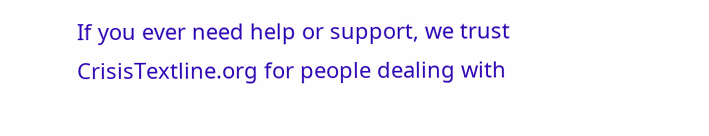If you ever need help or support, we trust CrisisTextline.org for people dealing with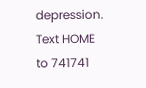depression. Text HOME to 741741